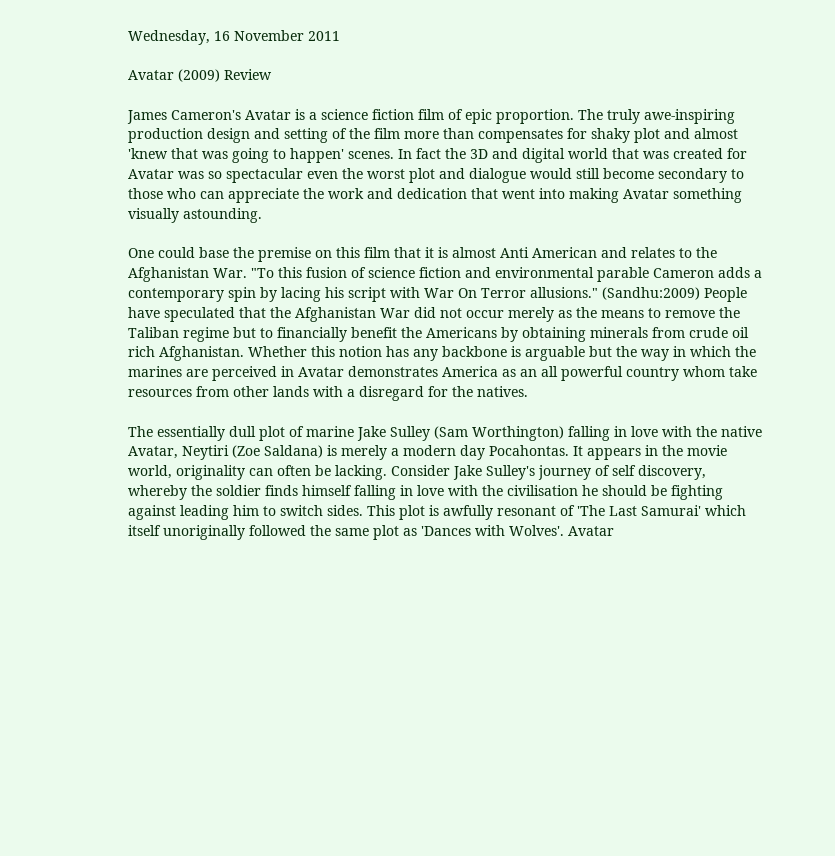Wednesday, 16 November 2011

Avatar (2009) Review

James Cameron's Avatar is a science fiction film of epic proportion. The truly awe-inspiring production design and setting of the film more than compensates for shaky plot and almost 'knew that was going to happen' scenes. In fact the 3D and digital world that was created for Avatar was so spectacular even the worst plot and dialogue would still become secondary to those who can appreciate the work and dedication that went into making Avatar something visually astounding.

One could base the premise on this film that it is almost Anti American and relates to the Afghanistan War. "To this fusion of science fiction and environmental parable Cameron adds a contemporary spin by lacing his script with War On Terror allusions." (Sandhu:2009) People have speculated that the Afghanistan War did not occur merely as the means to remove the Taliban regime but to financially benefit the Americans by obtaining minerals from crude oil rich Afghanistan. Whether this notion has any backbone is arguable but the way in which the marines are perceived in Avatar demonstrates America as an all powerful country whom take resources from other lands with a disregard for the natives.

The essentially dull plot of marine Jake Sulley (Sam Worthington) falling in love with the native Avatar, Neytiri (Zoe Saldana) is merely a modern day Pocahontas. It appears in the movie world, originality can often be lacking. Consider Jake Sulley's journey of self discovery, whereby the soldier finds himself falling in love with the civilisation he should be fighting against leading him to switch sides. This plot is awfully resonant of 'The Last Samurai' which itself unoriginally followed the same plot as 'Dances with Wolves'. Avatar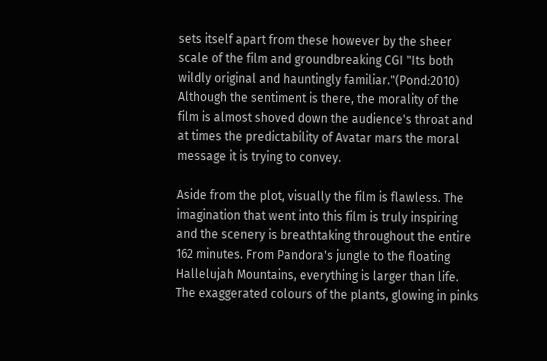sets itself apart from these however by the sheer scale of the film and groundbreaking CGI "Its both wildly original and hauntingly familiar."(Pond:2010) Although the sentiment is there, the morality of the film is almost shoved down the audience's throat and at times the predictability of Avatar mars the moral message it is trying to convey.

Aside from the plot, visually the film is flawless. The imagination that went into this film is truly inspiring and the scenery is breathtaking throughout the entire 162 minutes. From Pandora's jungle to the floating  Hallelujah Mountains, everything is larger than life. The exaggerated colours of the plants, glowing in pinks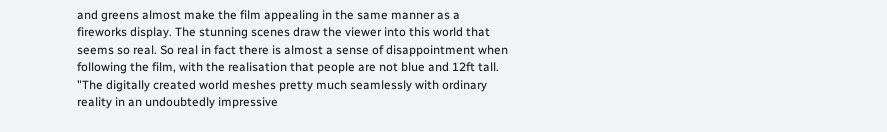and greens almost make the film appealing in the same manner as a fireworks display. The stunning scenes draw the viewer into this world that seems so real. So real in fact there is almost a sense of disappointment when following the film, with the realisation that people are not blue and 12ft tall. "The digitally created world meshes pretty much seamlessly with ordinary reality in an undoubtedly impressive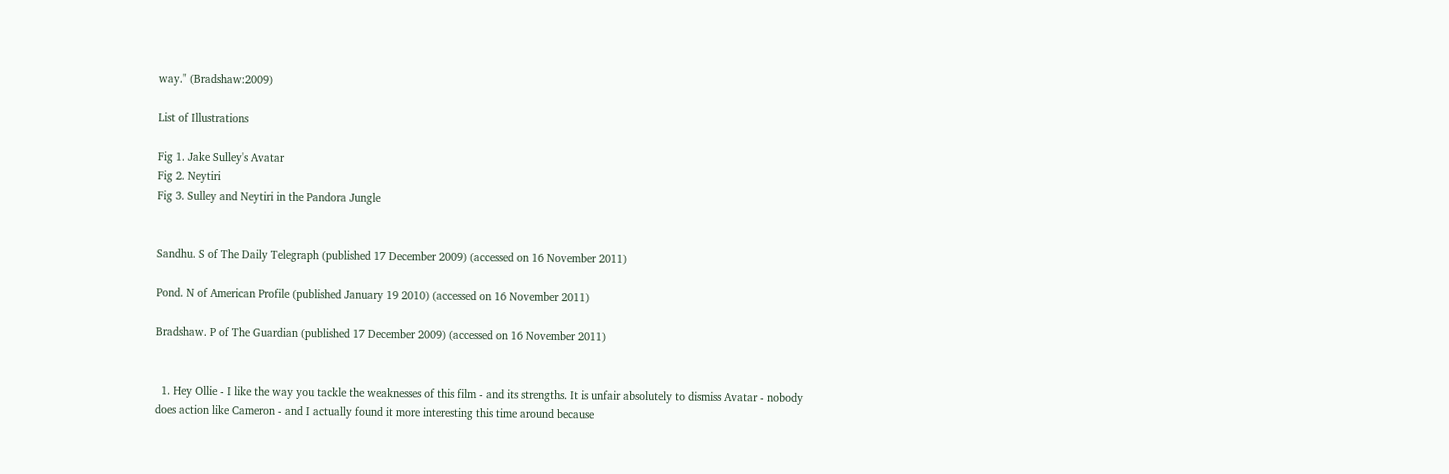way." (Bradshaw:2009)

List of Illustrations

Fig 1. Jake Sulley's Avatar
Fig 2. Neytiri
Fig 3. Sulley and Neytiri in the Pandora Jungle


Sandhu. S of The Daily Telegraph (published 17 December 2009) (accessed on 16 November 2011)

Pond. N of American Profile (published January 19 2010) (accessed on 16 November 2011)

Bradshaw. P of The Guardian (published 17 December 2009) (accessed on 16 November 2011)


  1. Hey Ollie - I like the way you tackle the weaknesses of this film - and its strengths. It is unfair absolutely to dismiss Avatar - nobody does action like Cameron - and I actually found it more interesting this time around because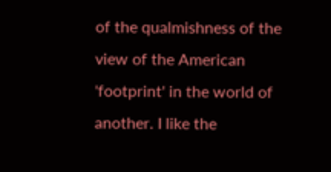of the qualmishness of the view of the American 'footprint' in the world of another. I like the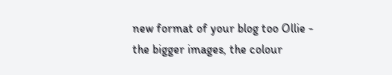new format of your blog too Ollie - the bigger images, the colour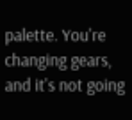palette. You're changing gears, and it's not going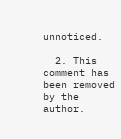unnoticed.

  2. This comment has been removed by the author.